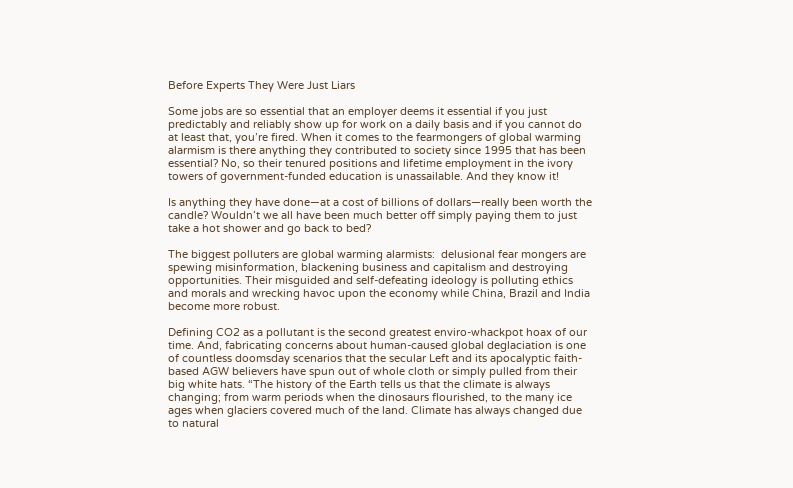Before Experts They Were Just Liars

Some jobs are so essential that an employer deems it essential if you just predictably and reliably show up for work on a daily basis and if you cannot do at least that, you’re fired. When it comes to the fearmongers of global warming alarmism is there anything they contributed to society since 1995 that has been essential? No, so their tenured positions and lifetime employment in the ivory towers of government-funded education is unassailable. And they know it!

Is anything they have done—at a cost of billions of dollars—really been worth the candle? Wouldn’t we all have been much better off simply paying them to just take a hot shower and go back to bed?

The biggest polluters are global warming alarmists:  delusional fear mongers are spewing misinformation, blackening business and capitalism and destroying opportunities. Their misguided and self-defeating ideology is polluting ethics and morals and wrecking havoc upon the economy while China, Brazil and India become more robust.

Defining CO2 as a pollutant is the second greatest enviro-whackpot hoax of our time. And, fabricating concerns about human-caused global deglaciation is one of countless doomsday scenarios that the secular Left and its apocalyptic faith-based AGW believers have spun out of whole cloth or simply pulled from their big white hats. “The history of the Earth tells us that the climate is always changing; from warm periods when the dinosaurs flourished, to the many ice ages when glaciers covered much of the land. Climate has always changed due to natural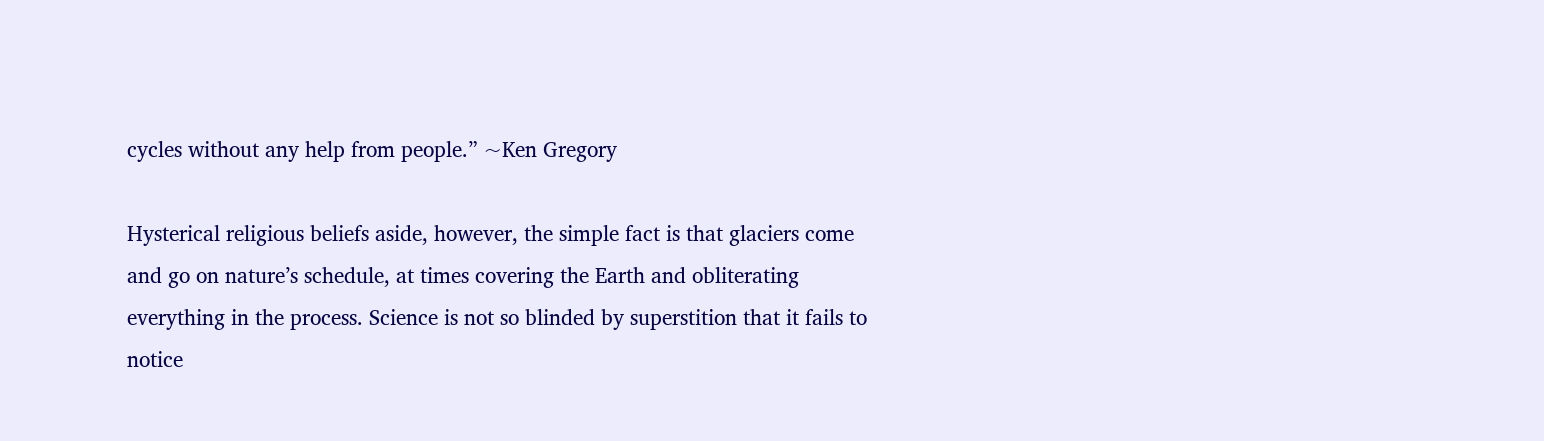cycles without any help from people.” ~Ken Gregory

Hysterical religious beliefs aside, however, the simple fact is that glaciers come and go on nature’s schedule, at times covering the Earth and obliterating everything in the process. Science is not so blinded by superstition that it fails to notice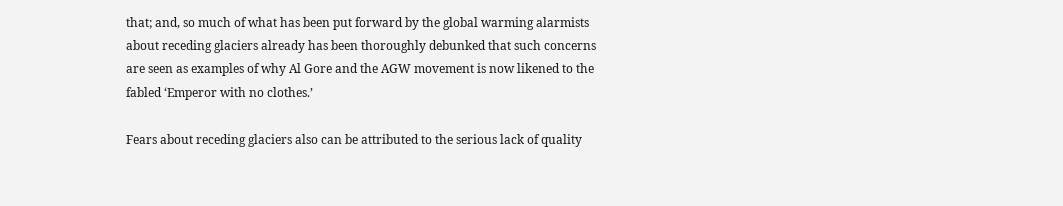that; and, so much of what has been put forward by the global warming alarmists about receding glaciers already has been thoroughly debunked that such concerns are seen as examples of why Al Gore and the AGW movement is now likened to the fabled ‘Emperor with no clothes.’

Fears about receding glaciers also can be attributed to the serious lack of quality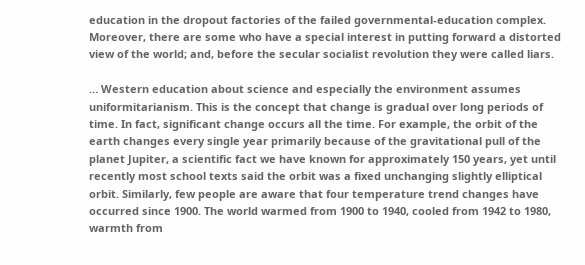education in the dropout factories of the failed governmental-education complex. Moreover, there are some who have a special interest in putting forward a distorted view of the world; and, before the secular socialist revolution they were called liars.

… Western education about science and especially the environment assumes uniformitarianism. This is the concept that change is gradual over long periods of time. In fact, significant change occurs all the time. For example, the orbit of the earth changes every single year primarily because of the gravitational pull of the planet Jupiter, a scientific fact we have known for approximately 150 years, yet until recently most school texts said the orbit was a fixed unchanging slightly elliptical orbit. Similarly, few people are aware that four temperature trend changes have occurred since 1900. The world warmed from 1900 to 1940, cooled from 1942 to 1980, warmth from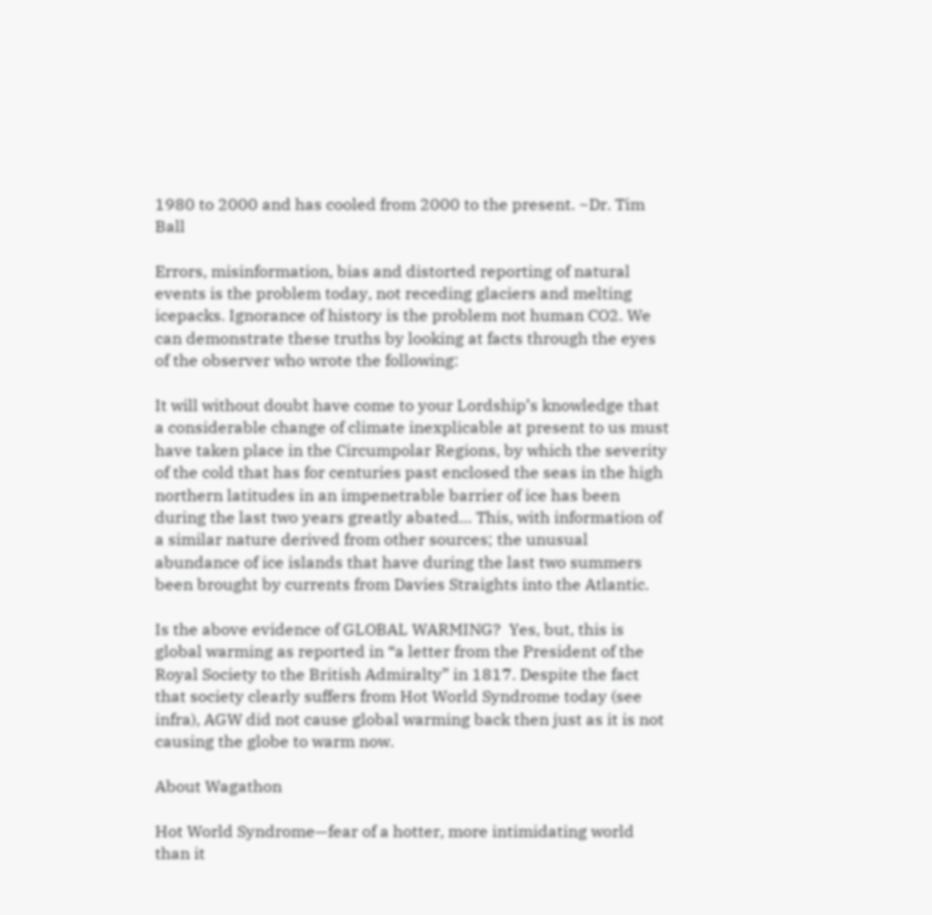1980 to 2000 and has cooled from 2000 to the present. ~Dr. Tim Ball

Errors, misinformation, bias and distorted reporting of natural events is the problem today, not receding glaciers and melting icepacks. Ignorance of history is the problem not human CO2. We can demonstrate these truths by looking at facts through the eyes of the observer who wrote the following:

It will without doubt have come to your Lordship’s knowledge that a considerable change of climate inexplicable at present to us must have taken place in the Circumpolar Regions, by which the severity of the cold that has for centuries past enclosed the seas in the high northern latitudes in an impenetrable barrier of ice has been during the last two years greatly abated… This, with information of a similar nature derived from other sources; the unusual abundance of ice islands that have during the last two summers been brought by currents from Davies Straights into the Atlantic.

Is the above evidence of GLOBAL WARMING?  Yes, but, this is global warming as reported in “a letter from the President of the Royal Society to the British Admiralty” in 1817. Despite the fact that society clearly suffers from Hot World Syndrome today (see infra), AGW did not cause global warming back then just as it is not causing the globe to warm now.

About Wagathon

Hot World Syndrome—fear of a hotter, more intimidating world than it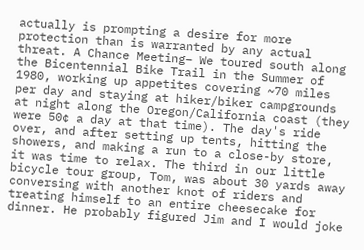actually is prompting a desire for more protection than is warranted by any actual threat. A Chance Meeting– We toured south along the Bicentennial Bike Trail in the Summer of 1980, working up appetites covering ~70 miles per day and staying at hiker/biker campgrounds at night along the Oregon/California coast (they were 50¢ a day at that time). The day's ride over, and after setting up tents, hitting the showers, and making a run to a close-by store, it was time to relax. The third in our little bicycle tour group, Tom, was about 30 yards away conversing with another knot of riders and treating himself to an entire cheesecake for dinner. He probably figured Jim and I would joke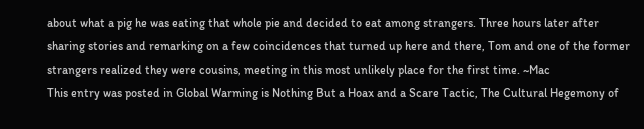about what a pig he was eating that whole pie and decided to eat among strangers. Three hours later after sharing stories and remarking on a few coincidences that turned up here and there, Tom and one of the former strangers realized they were cousins, meeting in this most unlikely place for the first time. ~Mac
This entry was posted in Global Warming is Nothing But a Hoax and a Scare Tactic, The Cultural Hegemony of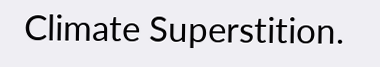Climate Superstition.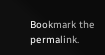Bookmark the permalink.